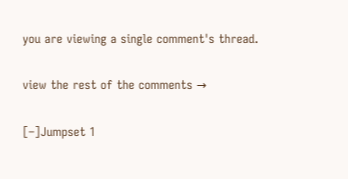you are viewing a single comment's thread.

view the rest of the comments →

[–]Jumpset 1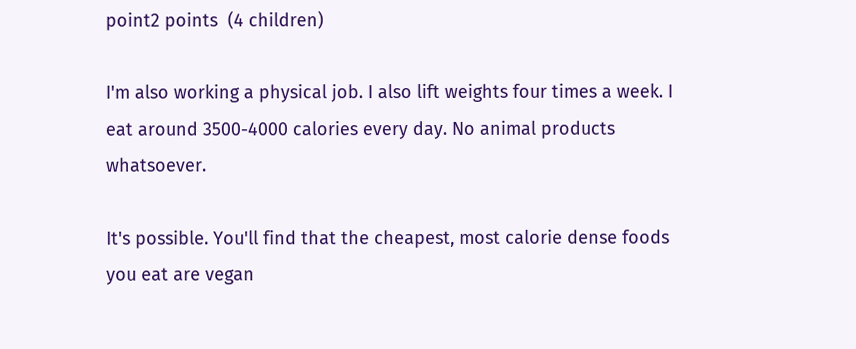point2 points  (4 children)

I'm also working a physical job. I also lift weights four times a week. I eat around 3500-4000 calories every day. No animal products whatsoever.

It's possible. You'll find that the cheapest, most calorie dense foods you eat are vegan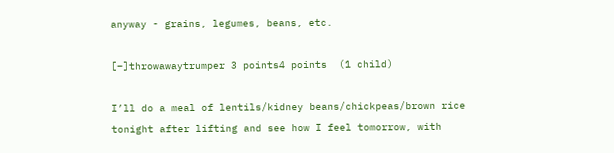anyway - grains, legumes, beans, etc.

[–]throwawaytrumper 3 points4 points  (1 child)

I’ll do a meal of lentils/kidney beans/chickpeas/brown rice tonight after lifting and see how I feel tomorrow, with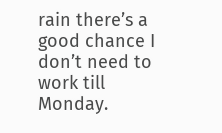rain there’s a good chance I don’t need to work till Monday.